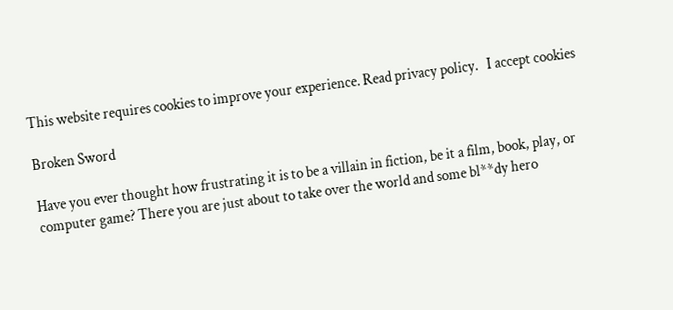This website requires cookies to improve your experience. Read privacy policy.   I accept cookies

Broken Sword

Have you ever thought how frustrating it is to be a villain in fiction, be it a film, book, play, or computer game? There you are just about to take over the world and some bl**dy hero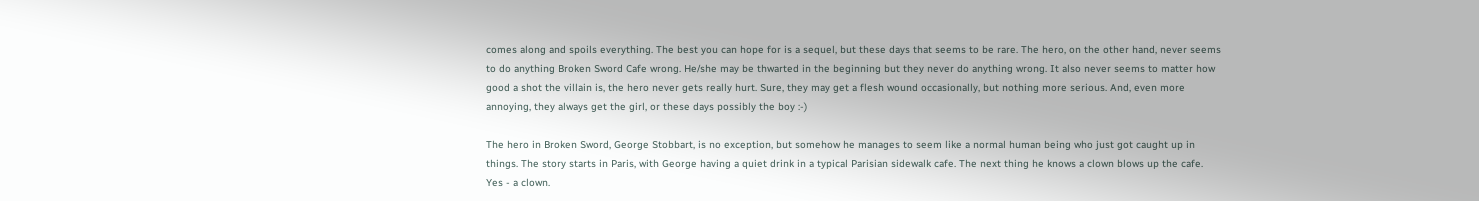comes along and spoils everything. The best you can hope for is a sequel, but these days that seems to be rare. The hero, on the other hand, never seems to do anything Broken Sword Cafe wrong. He/she may be thwarted in the beginning but they never do anything wrong. It also never seems to matter how good a shot the villain is, the hero never gets really hurt. Sure, they may get a flesh wound occasionally, but nothing more serious. And, even more annoying, they always get the girl, or these days possibly the boy :-)

The hero in Broken Sword, George Stobbart, is no exception, but somehow he manages to seem like a normal human being who just got caught up in things. The story starts in Paris, with George having a quiet drink in a typical Parisian sidewalk cafe. The next thing he knows a clown blows up the cafe. Yes - a clown.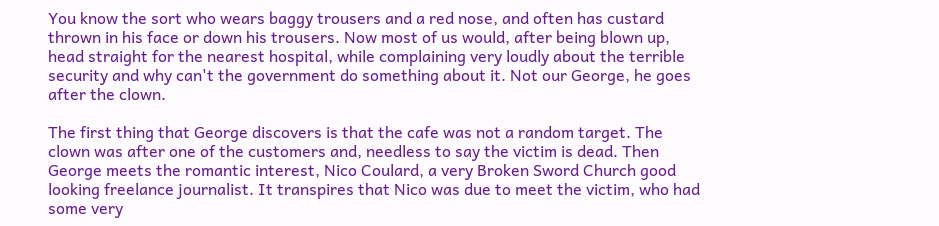You know the sort who wears baggy trousers and a red nose, and often has custard thrown in his face or down his trousers. Now most of us would, after being blown up, head straight for the nearest hospital, while complaining very loudly about the terrible security and why can't the government do something about it. Not our George, he goes after the clown.

The first thing that George discovers is that the cafe was not a random target. The clown was after one of the customers and, needless to say the victim is dead. Then George meets the romantic interest, Nico Coulard, a very Broken Sword Church good looking freelance journalist. It transpires that Nico was due to meet the victim, who had some very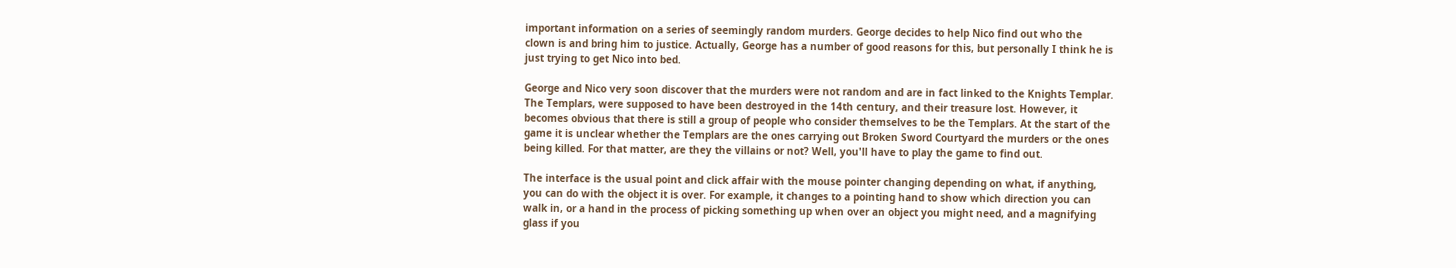important information on a series of seemingly random murders. George decides to help Nico find out who the clown is and bring him to justice. Actually, George has a number of good reasons for this, but personally I think he is just trying to get Nico into bed.

George and Nico very soon discover that the murders were not random and are in fact linked to the Knights Templar. The Templars, were supposed to have been destroyed in the 14th century, and their treasure lost. However, it becomes obvious that there is still a group of people who consider themselves to be the Templars. At the start of the game it is unclear whether the Templars are the ones carrying out Broken Sword Courtyard the murders or the ones being killed. For that matter, are they the villains or not? Well, you'll have to play the game to find out.

The interface is the usual point and click affair with the mouse pointer changing depending on what, if anything, you can do with the object it is over. For example, it changes to a pointing hand to show which direction you can walk in, or a hand in the process of picking something up when over an object you might need, and a magnifying glass if you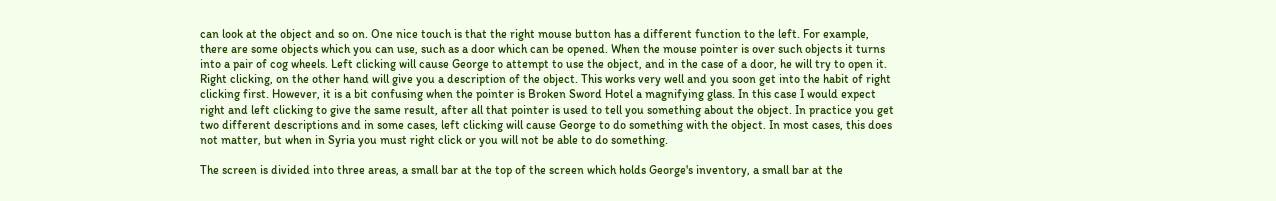can look at the object and so on. One nice touch is that the right mouse button has a different function to the left. For example, there are some objects which you can use, such as a door which can be opened. When the mouse pointer is over such objects it turns into a pair of cog wheels. Left clicking will cause George to attempt to use the object, and in the case of a door, he will try to open it. Right clicking, on the other hand will give you a description of the object. This works very well and you soon get into the habit of right clicking first. However, it is a bit confusing when the pointer is Broken Sword Hotel a magnifying glass. In this case I would expect right and left clicking to give the same result, after all that pointer is used to tell you something about the object. In practice you get two different descriptions and in some cases, left clicking will cause George to do something with the object. In most cases, this does not matter, but when in Syria you must right click or you will not be able to do something.

The screen is divided into three areas, a small bar at the top of the screen which holds George's inventory, a small bar at the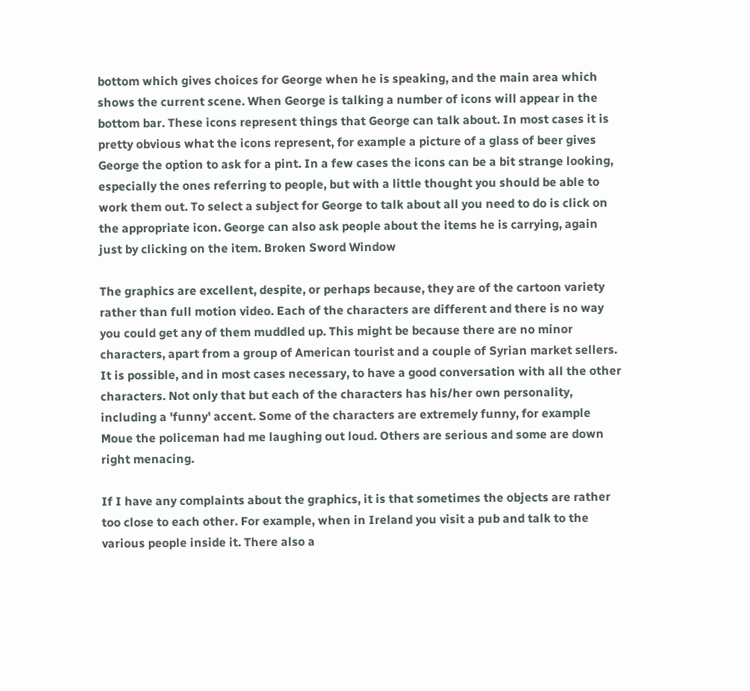bottom which gives choices for George when he is speaking, and the main area which shows the current scene. When George is talking a number of icons will appear in the bottom bar. These icons represent things that George can talk about. In most cases it is pretty obvious what the icons represent, for example a picture of a glass of beer gives George the option to ask for a pint. In a few cases the icons can be a bit strange looking, especially the ones referring to people, but with a little thought you should be able to work them out. To select a subject for George to talk about all you need to do is click on the appropriate icon. George can also ask people about the items he is carrying, again just by clicking on the item. Broken Sword Window

The graphics are excellent, despite, or perhaps because, they are of the cartoon variety rather than full motion video. Each of the characters are different and there is no way you could get any of them muddled up. This might be because there are no minor characters, apart from a group of American tourist and a couple of Syrian market sellers. It is possible, and in most cases necessary, to have a good conversation with all the other characters. Not only that but each of the characters has his/her own personality, including a 'funny' accent. Some of the characters are extremely funny, for example Moue the policeman had me laughing out loud. Others are serious and some are down right menacing.

If I have any complaints about the graphics, it is that sometimes the objects are rather too close to each other. For example, when in Ireland you visit a pub and talk to the various people inside it. There also a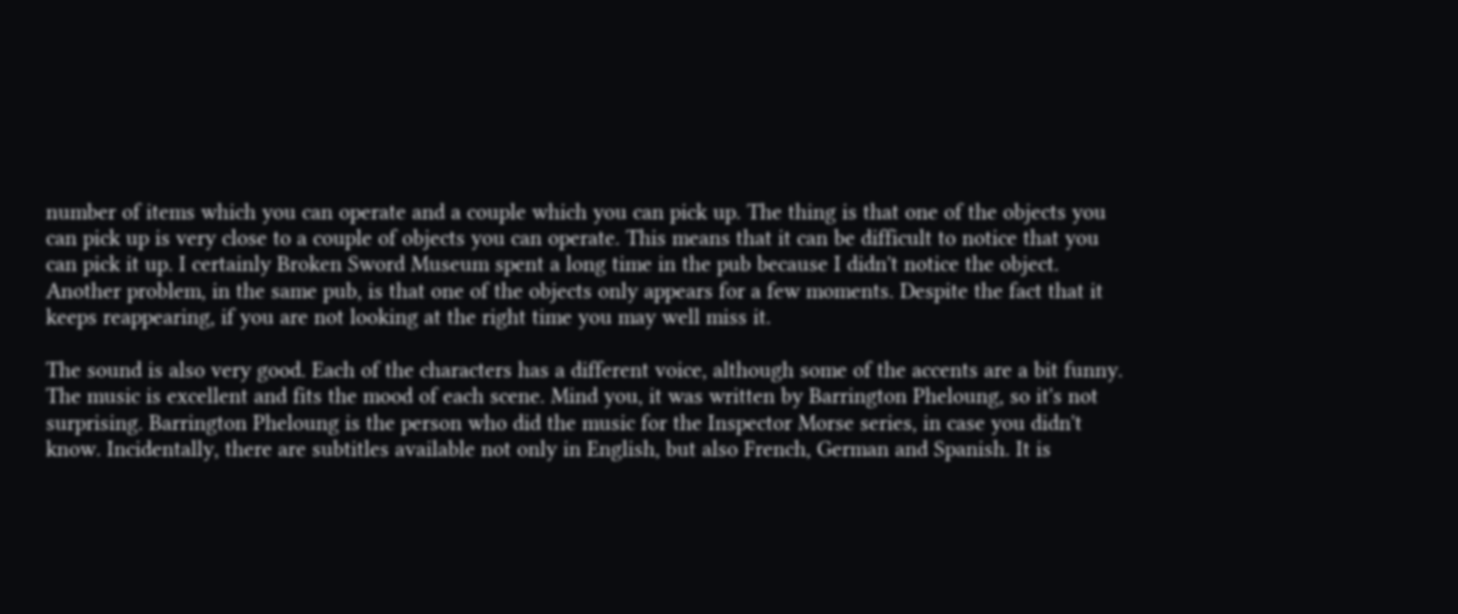number of items which you can operate and a couple which you can pick up. The thing is that one of the objects you can pick up is very close to a couple of objects you can operate. This means that it can be difficult to notice that you can pick it up. I certainly Broken Sword Museum spent a long time in the pub because I didn't notice the object. Another problem, in the same pub, is that one of the objects only appears for a few moments. Despite the fact that it keeps reappearing, if you are not looking at the right time you may well miss it.

The sound is also very good. Each of the characters has a different voice, although some of the accents are a bit funny. The music is excellent and fits the mood of each scene. Mind you, it was written by Barrington Pheloung, so it's not surprising. Barrington Pheloung is the person who did the music for the Inspector Morse series, in case you didn't know. Incidentally, there are subtitles available not only in English, but also French, German and Spanish. It is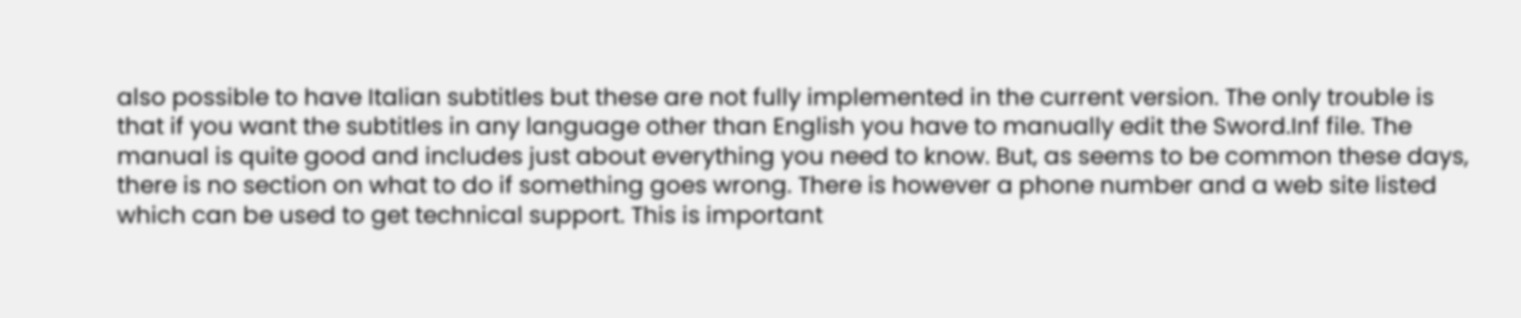also possible to have Italian subtitles but these are not fully implemented in the current version. The only trouble is that if you want the subtitles in any language other than English you have to manually edit the Sword.Inf file. The manual is quite good and includes just about everything you need to know. But, as seems to be common these days, there is no section on what to do if something goes wrong. There is however a phone number and a web site listed which can be used to get technical support. This is important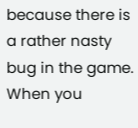because there is a rather nasty bug in the game. When you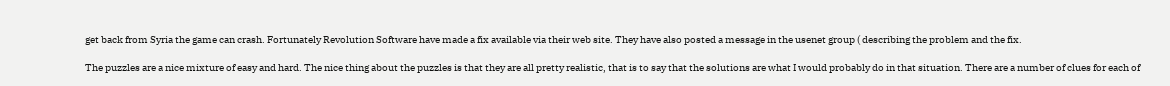get back from Syria the game can crash. Fortunately Revolution Software have made a fix available via their web site. They have also posted a message in the usenet group ( describing the problem and the fix.

The puzzles are a nice mixture of easy and hard. The nice thing about the puzzles is that they are all pretty realistic, that is to say that the solutions are what I would probably do in that situation. There are a number of clues for each of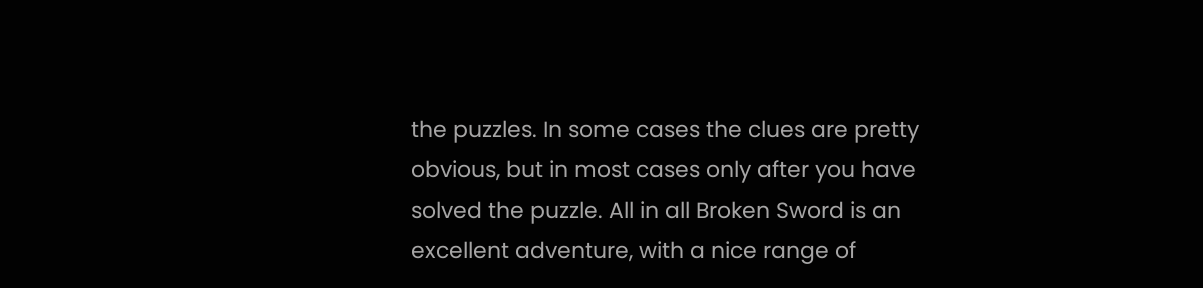the puzzles. In some cases the clues are pretty obvious, but in most cases only after you have solved the puzzle. All in all Broken Sword is an excellent adventure, with a nice range of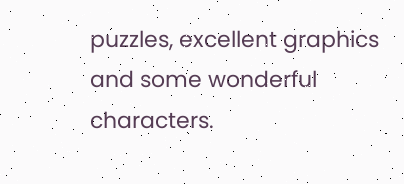puzzles, excellent graphics and some wonderful characters.